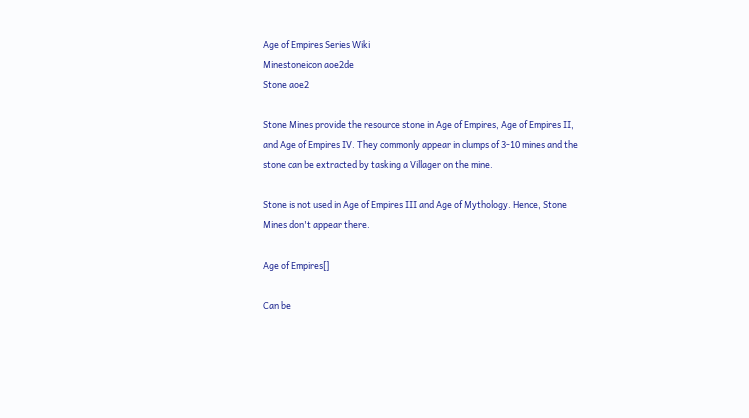Age of Empires Series Wiki
Minestoneicon aoe2de
Stone aoe2

Stone Mines provide the resource stone in Age of Empires, Age of Empires II, and Age of Empires IV. They commonly appear in clumps of 3-10 mines and the stone can be extracted by tasking a Villager on the mine.

Stone is not used in Age of Empires III and Age of Mythology. Hence, Stone Mines don't appear there.

Age of Empires[]

Can be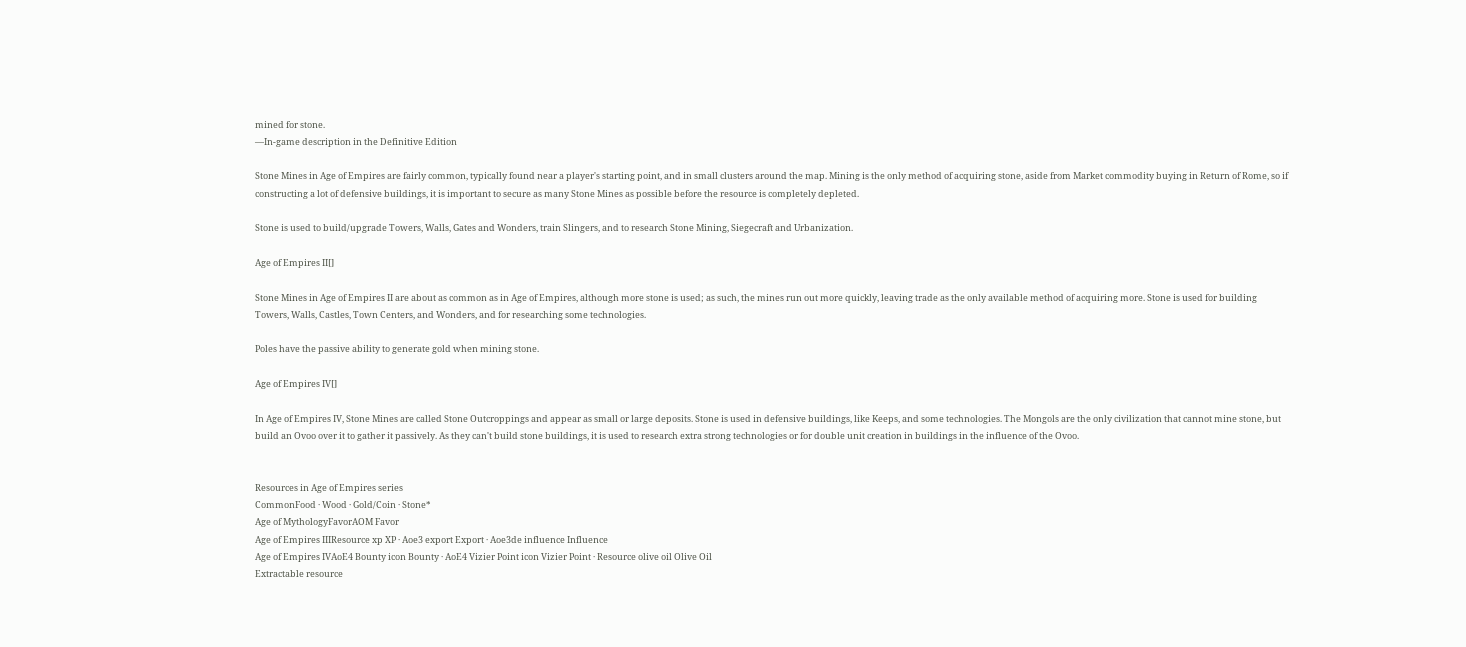mined for stone.
—In-game description in the Definitive Edition

Stone Mines in Age of Empires are fairly common, typically found near a player's starting point, and in small clusters around the map. Mining is the only method of acquiring stone, aside from Market commodity buying in Return of Rome, so if constructing a lot of defensive buildings, it is important to secure as many Stone Mines as possible before the resource is completely depleted.

Stone is used to build/upgrade Towers, Walls, Gates and Wonders, train Slingers, and to research Stone Mining, Siegecraft and Urbanization.

Age of Empires II[]

Stone Mines in Age of Empires II are about as common as in Age of Empires, although more stone is used; as such, the mines run out more quickly, leaving trade as the only available method of acquiring more. Stone is used for building Towers, Walls, Castles, Town Centers, and Wonders, and for researching some technologies.

Poles have the passive ability to generate gold when mining stone.

Age of Empires IV[]

In Age of Empires IV, Stone Mines are called Stone Outcroppings and appear as small or large deposits. Stone is used in defensive buildings, like Keeps, and some technologies. The Mongols are the only civilization that cannot mine stone, but build an Ovoo over it to gather it passively. As they can't build stone buildings, it is used to research extra strong technologies or for double unit creation in buildings in the influence of the Ovoo.


Resources in Age of Empires series
CommonFood · Wood · Gold/Coin · Stone*
Age of MythologyFavorAOM Favor
Age of Empires IIIResource xp XP · Aoe3 export Export · Aoe3de influence Influence
Age of Empires IVAoE4 Bounty icon Bounty · AoE4 Vizier Point icon Vizier Point · Resource olive oil Olive Oil
Extractable resource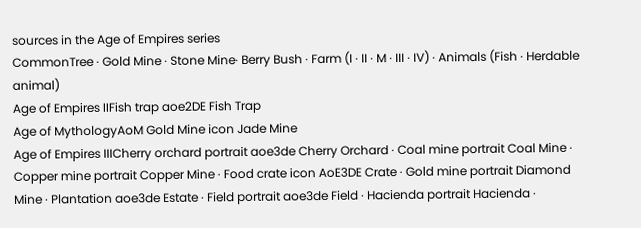sources in the Age of Empires series
CommonTree · Gold Mine · Stone Mine· Berry Bush · Farm (I · II · M · III · IV) · Animals (Fish · Herdable animal)
Age of Empires IIFish trap aoe2DE Fish Trap
Age of MythologyAoM Gold Mine icon Jade Mine
Age of Empires IIICherry orchard portrait aoe3de Cherry Orchard · Coal mine portrait Coal Mine · Copper mine portrait Copper Mine · Food crate icon AoE3DE Crate · Gold mine portrait Diamond Mine · Plantation aoe3de Estate · Field portrait aoe3de Field · Hacienda portrait Hacienda ·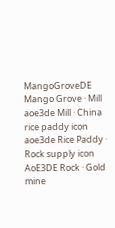MangoGroveDE Mango Grove · Mill aoe3de Mill · China rice paddy icon aoe3de Rice Paddy · Rock supply icon AoE3DE Rock · Gold mine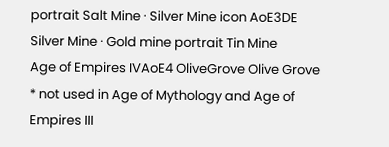portrait Salt Mine · Silver Mine icon AoE3DE Silver Mine · Gold mine portrait Tin Mine
Age of Empires IVAoE4 OliveGrove Olive Grove
* not used in Age of Mythology and Age of Empires III